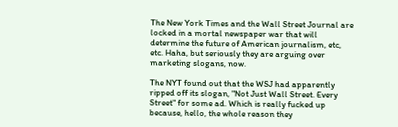The New York Times and the Wall Street Journal are locked in a mortal newspaper war that will determine the future of American journalism, etc, etc. Haha, but seriously they are arguing over marketing slogans, now.

The NYT found out that the WSJ had apparently ripped off its slogan, "Not Just Wall Street. Every Street" for some ad. Which is really fucked up because, hello, the whole reason they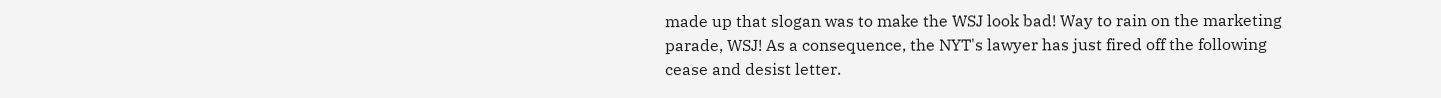made up that slogan was to make the WSJ look bad! Way to rain on the marketing parade, WSJ! As a consequence, the NYT's lawyer has just fired off the following cease and desist letter.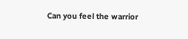Can you feel the warrior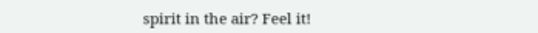spirit in the air? Feel it!